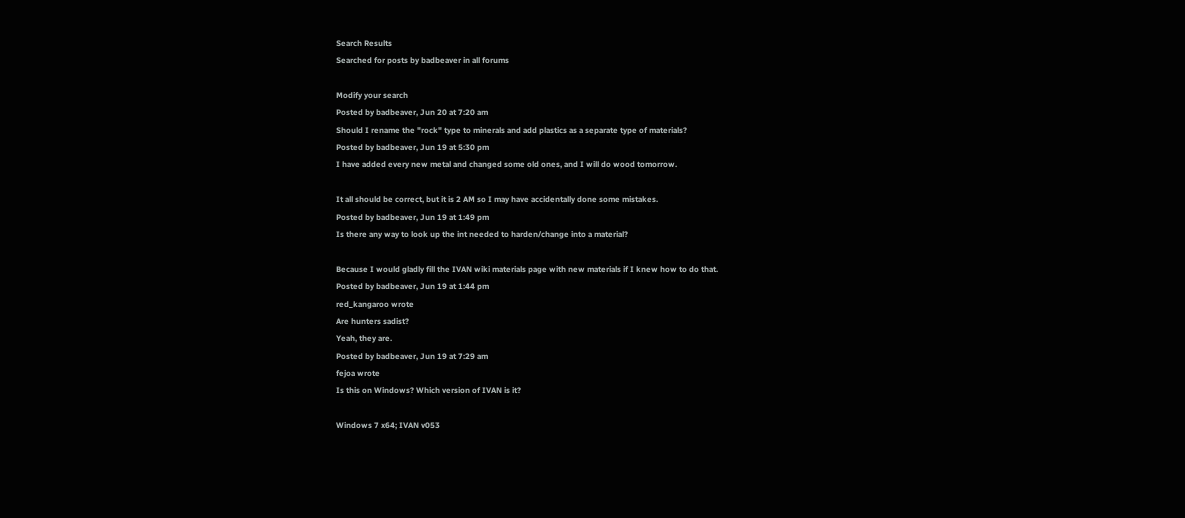Search Results
Searched for posts by badbeaver in all forums

Modify your search
Posted by badbeaver, Jun 20 at 7:20 am
Should I rename the "rock" type to minerals and add plastics as a separate type of materials?
Posted by badbeaver, Jun 19 at 5:30 pm
I have added every new metal and changed some old ones, and I will do wood tomorrow.

It all should be correct, but it is 2 AM so I may have accidentally done some mistakes.
Posted by badbeaver, Jun 19 at 1:49 pm
Is there any way to look up the int needed to harden/change into a material?

Because I would gladly fill the IVAN wiki materials page with new materials if I knew how to do that.
Posted by badbeaver, Jun 19 at 1:44 pm
red_kangaroo wrote
Are hunters sadist?
Yeah, they are.
Posted by badbeaver, Jun 19 at 7:29 am
fejoa wrote
Is this on Windows? Which version of IVAN is it?

Windows 7 x64; IVAN v053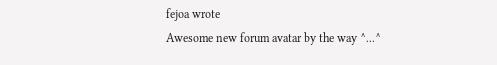fejoa wrote
Awesome new forum avatar by the way ^...^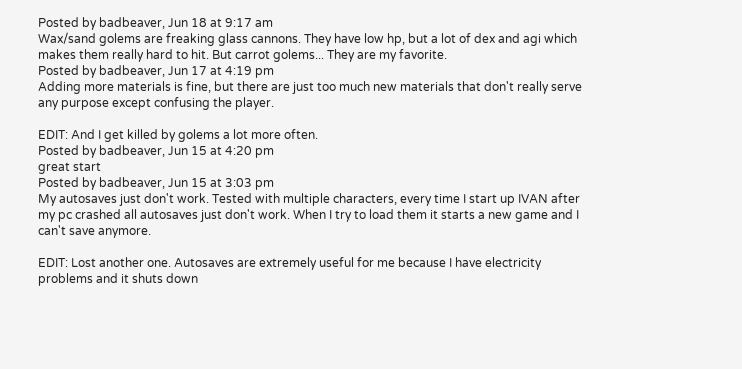Posted by badbeaver, Jun 18 at 9:17 am
Wax/sand golems are freaking glass cannons. They have low hp, but a lot of dex and agi which makes them really hard to hit. But carrot golems... They are my favorite.
Posted by badbeaver, Jun 17 at 4:19 pm
Adding more materials is fine, but there are just too much new materials that don't really serve any purpose except confusing the player.

EDIT: And I get killed by golems a lot more often.
Posted by badbeaver, Jun 15 at 4:20 pm
great start
Posted by badbeaver, Jun 15 at 3:03 pm
My autosaves just don't work. Tested with multiple characters, every time I start up IVAN after my pc crashed all autosaves just don't work. When I try to load them it starts a new game and I can't save anymore.

EDIT: Lost another one. Autosaves are extremely useful for me because I have electricity problems and it shuts down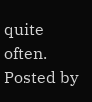quite often.
Posted by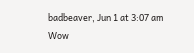badbeaver, Jun 1 at 3:07 am
Wow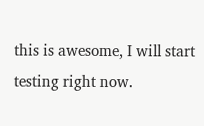this is awesome, I will start testing right now.